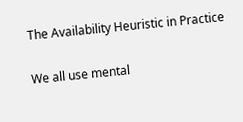The Availability Heuristic in Practice

We all use mental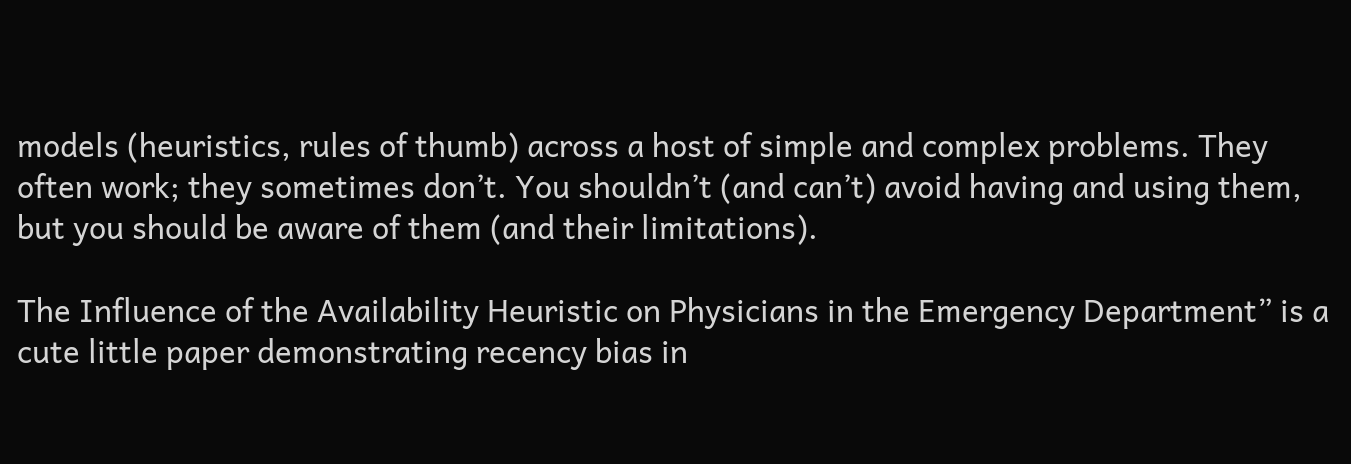models (heuristics, rules of thumb) across a host of simple and complex problems. They often work; they sometimes don’t. You shouldn’t (and can’t) avoid having and using them, but you should be aware of them (and their limitations).

The Influence of the Availability Heuristic on Physicians in the Emergency Department” is a cute little paper demonstrating recency bias in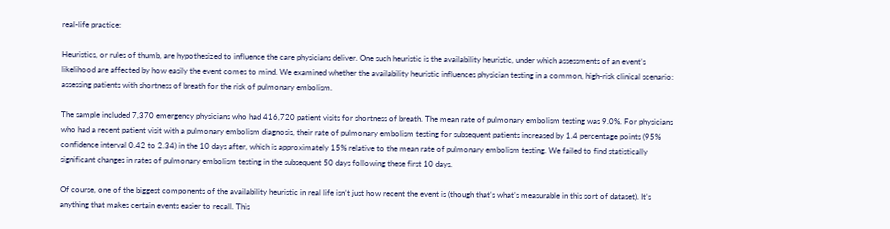real-life practice:

Heuristics, or rules of thumb, are hypothesized to influence the care physicians deliver. One such heuristic is the availability heuristic, under which assessments of an event’s likelihood are affected by how easily the event comes to mind. We examined whether the availability heuristic influences physician testing in a common, high-risk clinical scenario: assessing patients with shortness of breath for the risk of pulmonary embolism.

The sample included 7,370 emergency physicians who had 416,720 patient visits for shortness of breath. The mean rate of pulmonary embolism testing was 9.0%. For physicians who had a recent patient visit with a pulmonary embolism diagnosis, their rate of pulmonary embolism testing for subsequent patients increased by 1.4 percentage points (95% confidence interval 0.42 to 2.34) in the 10 days after, which is approximately 15% relative to the mean rate of pulmonary embolism testing. We failed to find statistically significant changes in rates of pulmonary embolism testing in the subsequent 50 days following these first 10 days.

Of course, one of the biggest components of the availability heuristic in real life isn’t just how recent the event is (though that’s what’s measurable in this sort of dataset). It’s anything that makes certain events easier to recall. This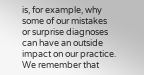is, for example, why some of our mistakes or surprise diagnoses can have an outside impact on our practice. We remember that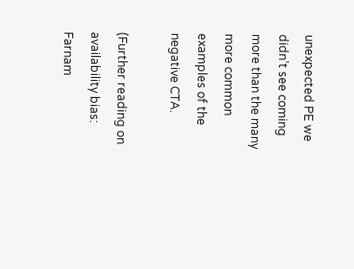unexpected PE we didn’t see coming more than the many more common examples of the negative CTA.

(Further reading on availability bias: Farnam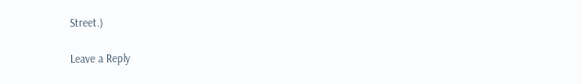Street.)

Leave a Reply